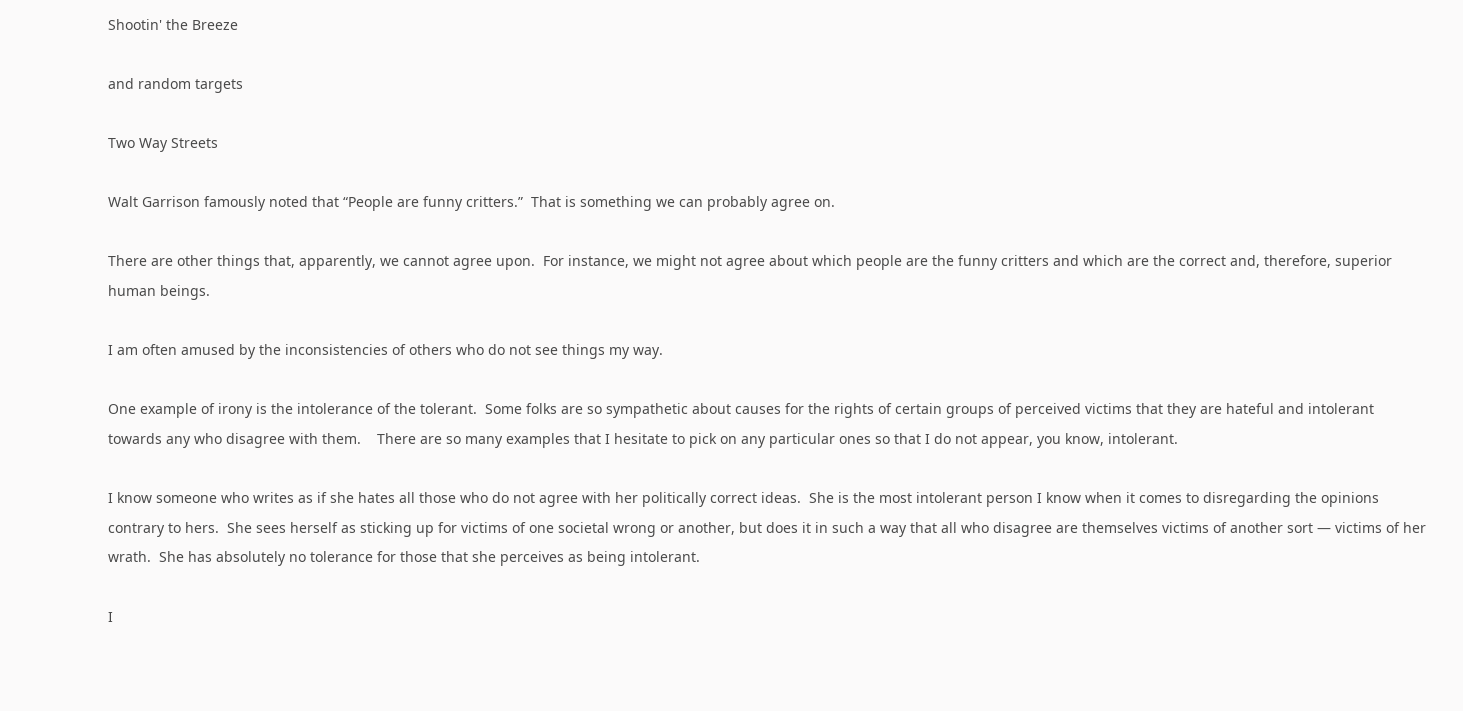Shootin' the Breeze

and random targets

Two Way Streets

Walt Garrison famously noted that “People are funny critters.”  That is something we can probably agree on.

There are other things that, apparently, we cannot agree upon.  For instance, we might not agree about which people are the funny critters and which are the correct and, therefore, superior human beings.

I am often amused by the inconsistencies of others who do not see things my way.

One example of irony is the intolerance of the tolerant.  Some folks are so sympathetic about causes for the rights of certain groups of perceived victims that they are hateful and intolerant towards any who disagree with them.    There are so many examples that I hesitate to pick on any particular ones so that I do not appear, you know, intolerant.

I know someone who writes as if she hates all those who do not agree with her politically correct ideas.  She is the most intolerant person I know when it comes to disregarding the opinions contrary to hers.  She sees herself as sticking up for victims of one societal wrong or another, but does it in such a way that all who disagree are themselves victims of another sort — victims of her wrath.  She has absolutely no tolerance for those that she perceives as being intolerant.

I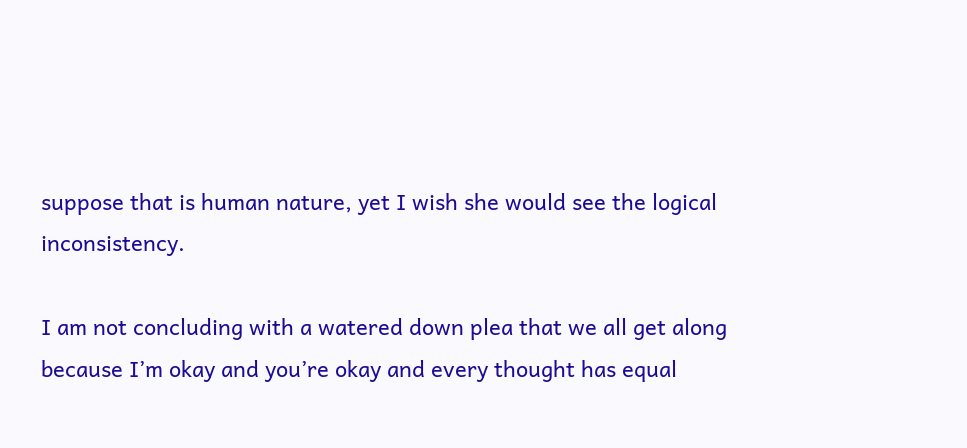suppose that is human nature, yet I wish she would see the logical inconsistency.

I am not concluding with a watered down plea that we all get along because I’m okay and you’re okay and every thought has equal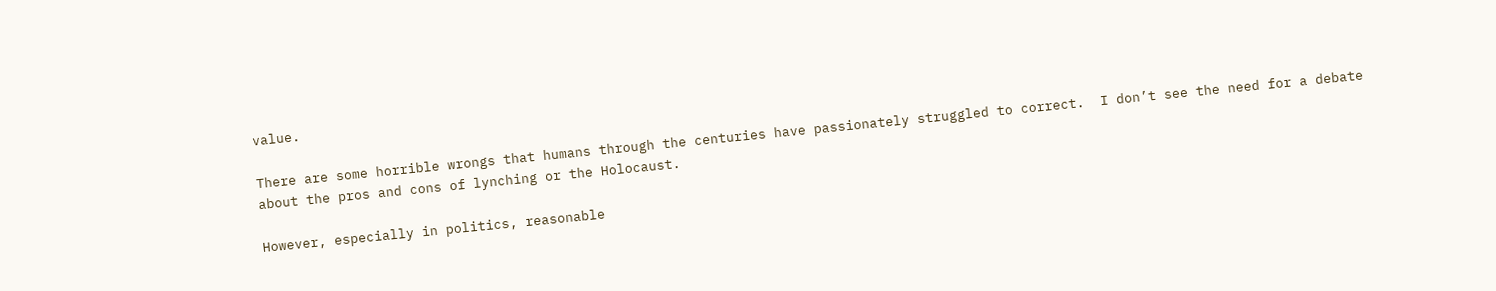value.

There are some horrible wrongs that humans through the centuries have passionately struggled to correct.  I don’t see the need for a debate about the pros and cons of lynching or the Holocaust.

However, especially in politics, reasonable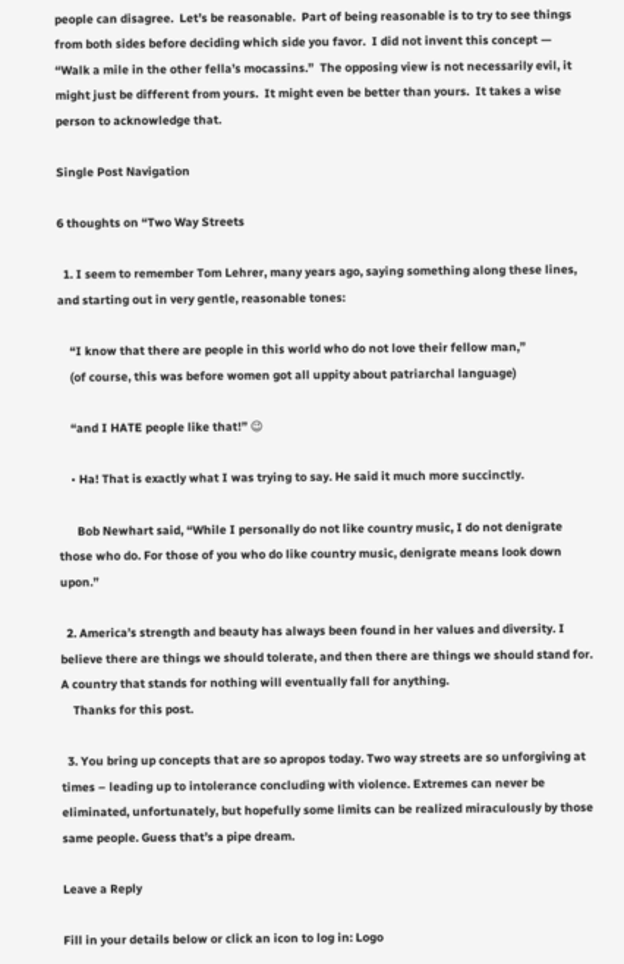people can disagree.  Let’s be reasonable.  Part of being reasonable is to try to see things from both sides before deciding which side you favor.  I did not invent this concept — “Walk a mile in the other fella’s mocassins.”  The opposing view is not necessarily evil, it might just be different from yours.  It might even be better than yours.  It takes a wise person to acknowledge that.

Single Post Navigation

6 thoughts on “Two Way Streets

  1. I seem to remember Tom Lehrer, many years ago, saying something along these lines, and starting out in very gentle, reasonable tones:

    “I know that there are people in this world who do not love their fellow man,”
    (of course, this was before women got all uppity about patriarchal language)

    “and I HATE people like that!” 😉

    • Ha! That is exactly what I was trying to say. He said it much more succinctly.

      Bob Newhart said, “While I personally do not like country music, I do not denigrate those who do. For those of you who do like country music, denigrate means look down upon.”

  2. America’s strength and beauty has always been found in her values and diversity. I believe there are things we should tolerate, and then there are things we should stand for. A country that stands for nothing will eventually fall for anything.
    Thanks for this post.

  3. You bring up concepts that are so apropos today. Two way streets are so unforgiving at times – leading up to intolerance concluding with violence. Extremes can never be eliminated, unfortunately, but hopefully some limits can be realized miraculously by those same people. Guess that’s a pipe dream.

Leave a Reply

Fill in your details below or click an icon to log in: Logo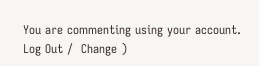You are commenting using your account. Log Out /  Change )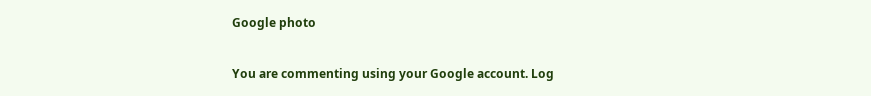Google photo

You are commenting using your Google account. Log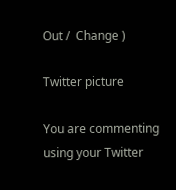Out /  Change )

Twitter picture

You are commenting using your Twitter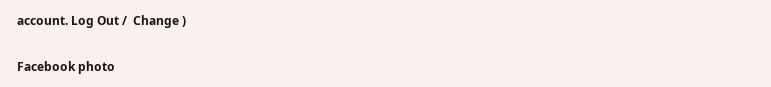account. Log Out /  Change )

Facebook photo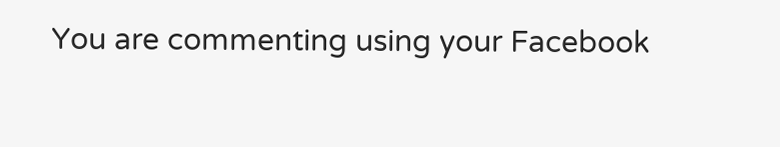You are commenting using your Facebook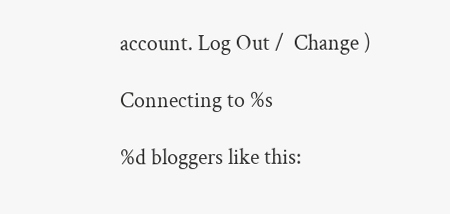account. Log Out /  Change )

Connecting to %s

%d bloggers like this: